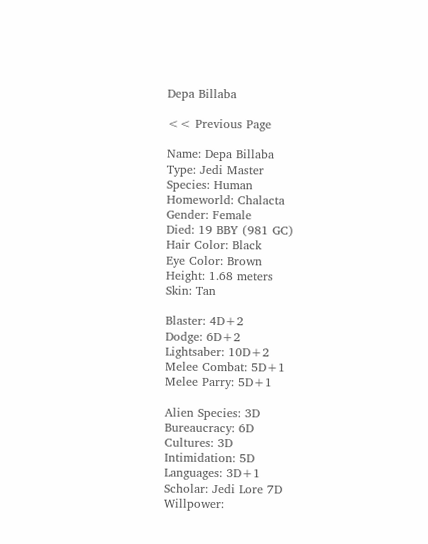Depa Billaba

<< Previous Page

Name: Depa Billaba
Type: Jedi Master
Species: Human
Homeworld: Chalacta
Gender: Female
Died: 19 BBY (981 GC)
Hair Color: Black
Eye Color: Brown
Height: 1.68 meters
Skin: Tan

Blaster: 4D+2
Dodge: 6D+2
Lightsaber: 10D+2
Melee Combat: 5D+1
Melee Parry: 5D+1

Alien Species: 3D
Bureaucracy: 6D
Cultures: 3D
Intimidation: 5D
Languages: 3D+1
Scholar: Jedi Lore 7D
Willpower: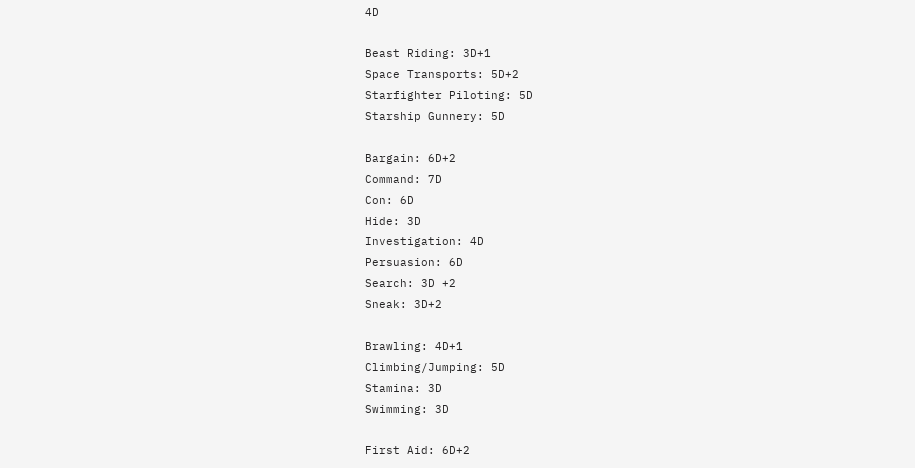4D

Beast Riding: 3D+1
Space Transports: 5D+2
Starfighter Piloting: 5D
Starship Gunnery: 5D

Bargain: 6D+2
Command: 7D
Con: 6D
Hide: 3D
Investigation: 4D
Persuasion: 6D
Search: 3D +2
Sneak: 3D+2

Brawling: 4D+1
Climbing/Jumping: 5D
Stamina: 3D
Swimming: 3D

First Aid: 6D+2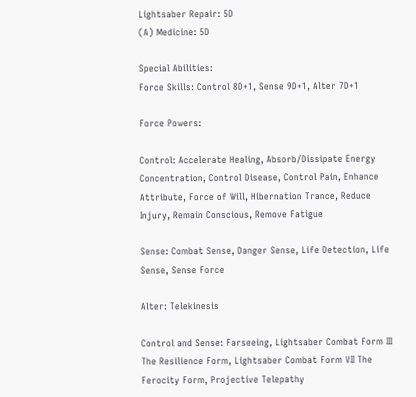Lightsaber Repair: 5D
(A) Medicine: 5D

Special Abilities:
Force Skills: Control 8D+1, Sense 9D+1, Alter 7D+1

Force Powers:

Control: Accelerate Healing, Absorb/Dissipate Energy Concentration, Control Disease, Control Pain, Enhance Attribute, Force of Will, Hibernation Trance, Reduce Injury, Remain Conscious, Remove Fatigue

Sense: Combat Sense, Danger Sense, Life Detection, Life Sense, Sense Force

Alter: Telekinesis

Control and Sense: Farseeing, Lightsaber Combat Form III The Resilience Form, Lightsaber Combat Form VII The Ferocity Form, Projective Telepathy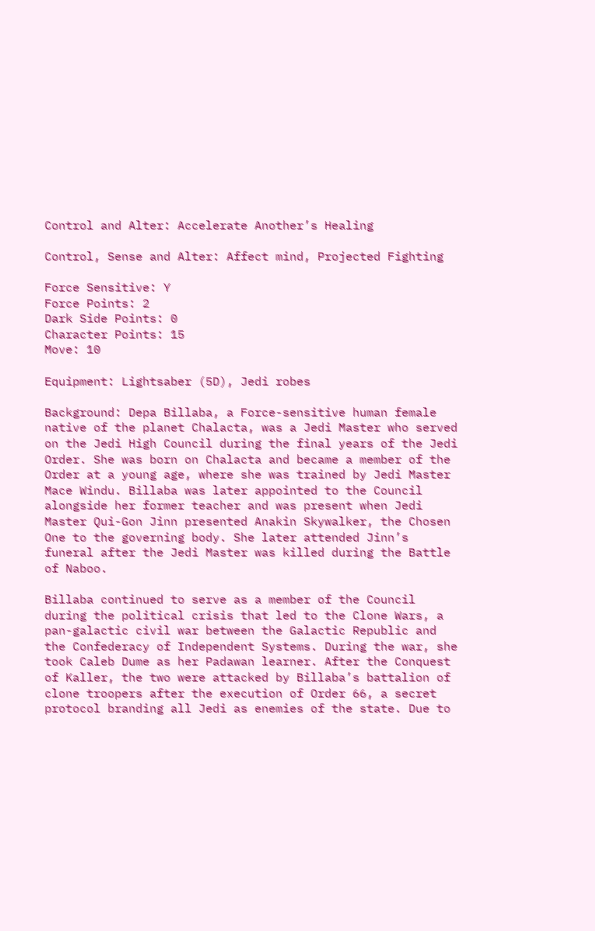Control and Alter: Accelerate Another’s Healing

Control, Sense and Alter: Affect mind, Projected Fighting

Force Sensitive: Y
Force Points: 2
Dark Side Points: 0
Character Points: 15
Move: 10

Equipment: Lightsaber (5D), Jedi robes

Background: Depa Billaba, a Force-sensitive human female native of the planet Chalacta, was a Jedi Master who served on the Jedi High Council during the final years of the Jedi Order. She was born on Chalacta and became a member of the Order at a young age, where she was trained by Jedi Master Mace Windu. Billaba was later appointed to the Council alongside her former teacher and was present when Jedi Master Qui-Gon Jinn presented Anakin Skywalker, the Chosen One to the governing body. She later attended Jinn’s funeral after the Jedi Master was killed during the Battle of Naboo.

Billaba continued to serve as a member of the Council during the political crisis that led to the Clone Wars, a pan-galactic civil war between the Galactic Republic and the Confederacy of Independent Systems. During the war, she took Caleb Dume as her Padawan learner. After the Conquest of Kaller, the two were attacked by Billaba’s battalion of clone troopers after the execution of Order 66, a secret protocol branding all Jedi as enemies of the state. Due to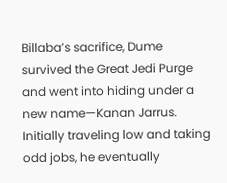Billaba’s sacrifice, Dume survived the Great Jedi Purge and went into hiding under a new name—Kanan Jarrus. Initially traveling low and taking odd jobs, he eventually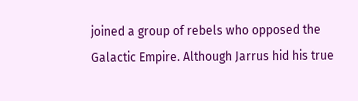joined a group of rebels who opposed the Galactic Empire. Although Jarrus hid his true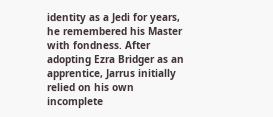identity as a Jedi for years, he remembered his Master with fondness. After adopting Ezra Bridger as an apprentice, Jarrus initially relied on his own incomplete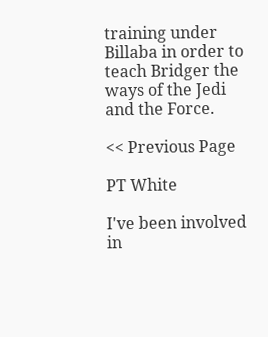training under Billaba in order to teach Bridger the ways of the Jedi and the Force.

<< Previous Page

PT White

I've been involved in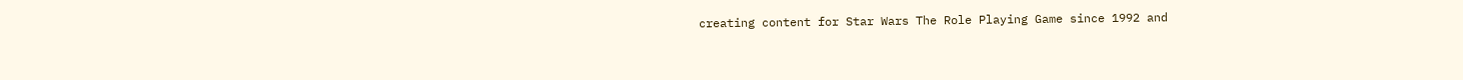creating content for Star Wars The Role Playing Game since 1992 and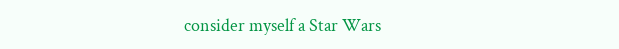consider myself a Star Wars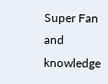Super Fan and knowledge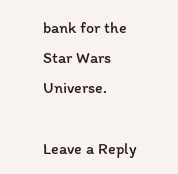bank for the Star Wars Universe.

Leave a Reply